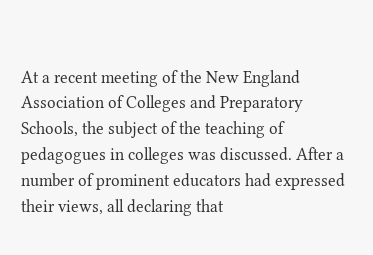At a recent meeting of the New England Association of Colleges and Preparatory Schools, the subject of the teaching of pedagogues in colleges was discussed. After a number of prominent educators had expressed their views, all declaring that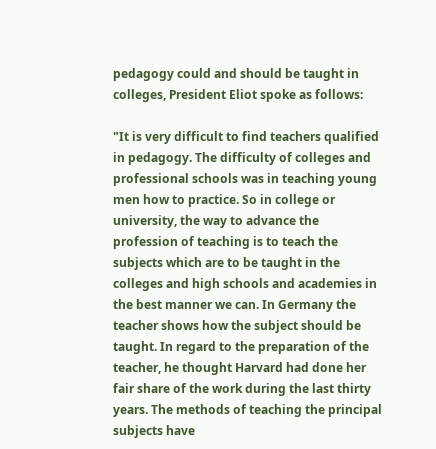pedagogy could and should be taught in colleges, President Eliot spoke as follows:

"It is very difficult to find teachers qualified in pedagogy. The difficulty of colleges and professional schools was in teaching young men how to practice. So in college or university, the way to advance the profession of teaching is to teach the subjects which are to be taught in the colleges and high schools and academies in the best manner we can. In Germany the teacher shows how the subject should be taught. In regard to the preparation of the teacher, he thought Harvard had done her fair share of the work during the last thirty years. The methods of teaching the principal subjects have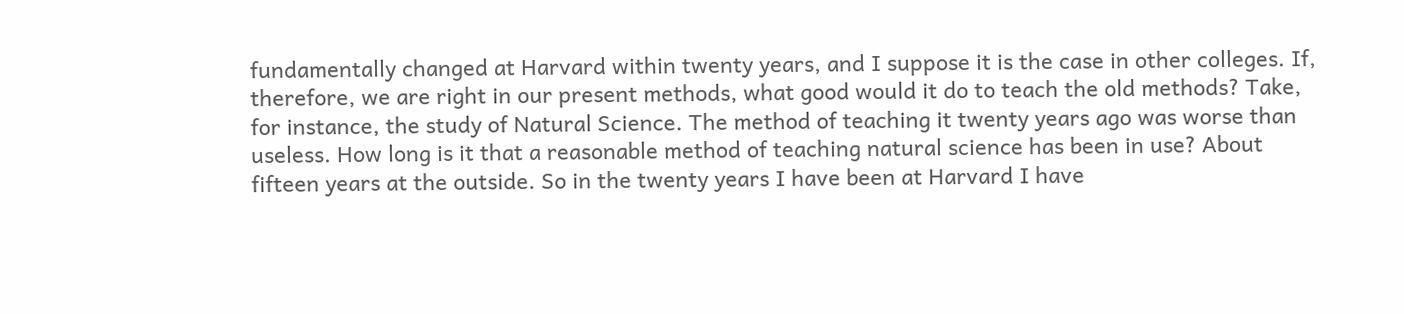fundamentally changed at Harvard within twenty years, and I suppose it is the case in other colleges. If, therefore, we are right in our present methods, what good would it do to teach the old methods? Take, for instance, the study of Natural Science. The method of teaching it twenty years ago was worse than useless. How long is it that a reasonable method of teaching natural science has been in use? About fifteen years at the outside. So in the twenty years I have been at Harvard I have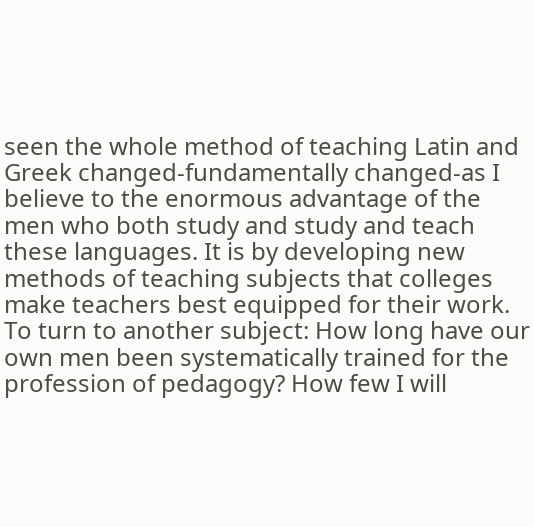seen the whole method of teaching Latin and Greek changed-fundamentally changed-as I believe to the enormous advantage of the men who both study and study and teach these languages. It is by developing new methods of teaching subjects that colleges make teachers best equipped for their work. To turn to another subject: How long have our own men been systematically trained for the profession of pedagogy? How few I will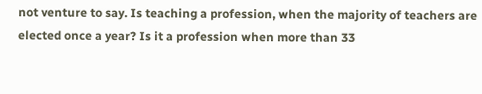not venture to say. Is teaching a profession, when the majority of teachers are elected once a year? Is it a profession when more than 33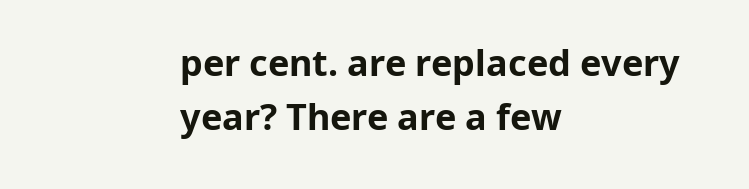per cent. are replaced every year? There are a few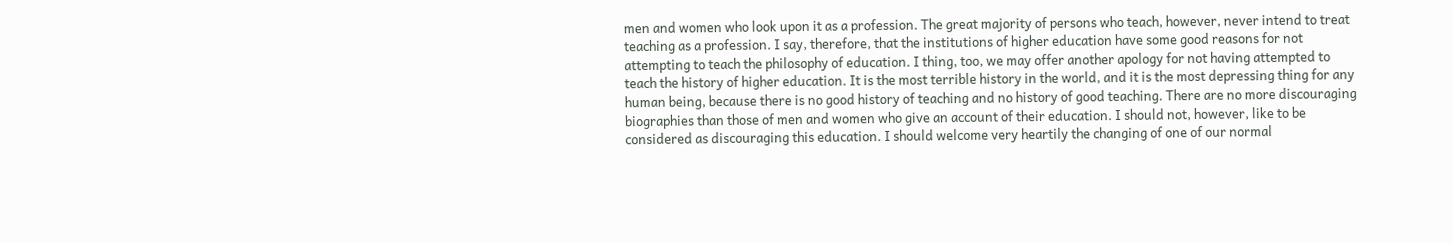men and women who look upon it as a profession. The great majority of persons who teach, however, never intend to treat teaching as a profession. I say, therefore, that the institutions of higher education have some good reasons for not attempting to teach the philosophy of education. I thing, too, we may offer another apology for not having attempted to teach the history of higher education. It is the most terrible history in the world, and it is the most depressing thing for any human being, because there is no good history of teaching and no history of good teaching. There are no more discouraging biographies than those of men and women who give an account of their education. I should not, however, like to be considered as discouraging this education. I should welcome very heartily the changing of one of our normal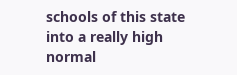schools of this state into a really high normal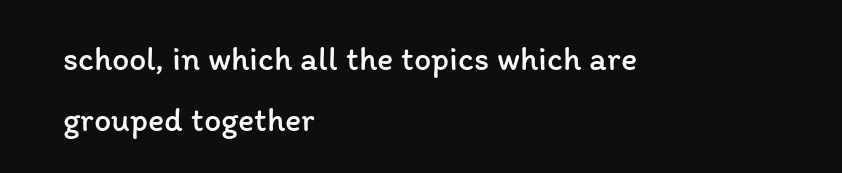school, in which all the topics which are grouped together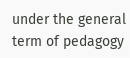under the general term of pedagogy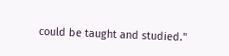could be taught and studied."